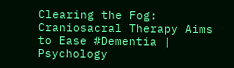Clearing the Fog: Craniosacral Therapy Aims to Ease #Dementia | Psychology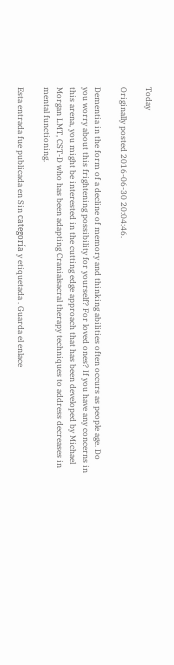Today

Originally posted 2016-06-30 20:04:46.

Dementia in the form of a decline of memory and thinking abilities often occurs as people age. Do you worry about this frightening possibility for yourself? For loved ones? If you have any concerns in this arena, you might be interested in the cutting edge approach that has been developed by Michael Morgan LMT, CST-D who has been adapting Cranialsacral therapy techniques to address decreases in mental functioning.

Esta entrada fue publicada en Sin categoría y etiquetada . Guarda el enlace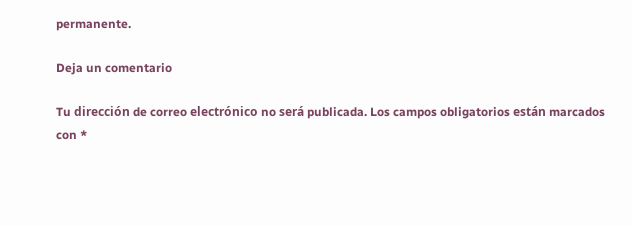permanente.

Deja un comentario

Tu dirección de correo electrónico no será publicada. Los campos obligatorios están marcados con *